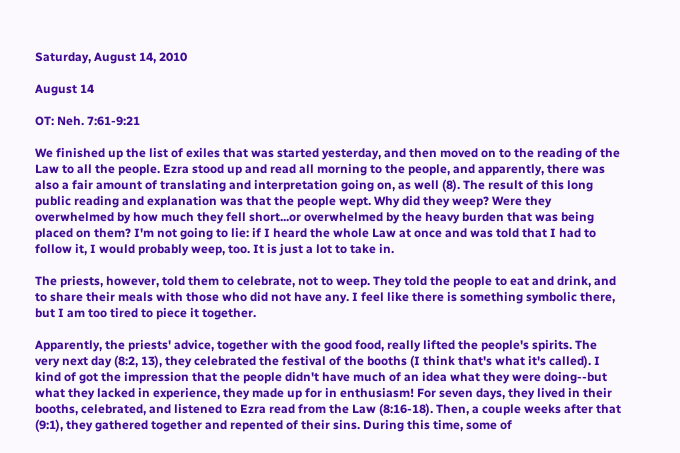Saturday, August 14, 2010

August 14

OT: Neh. 7:61-9:21

We finished up the list of exiles that was started yesterday, and then moved on to the reading of the Law to all the people. Ezra stood up and read all morning to the people, and apparently, there was also a fair amount of translating and interpretation going on, as well (8). The result of this long public reading and explanation was that the people wept. Why did they weep? Were they overwhelmed by how much they fell short...or overwhelmed by the heavy burden that was being placed on them? I'm not going to lie: if I heard the whole Law at once and was told that I had to follow it, I would probably weep, too. It is just a lot to take in.

The priests, however, told them to celebrate, not to weep. They told the people to eat and drink, and to share their meals with those who did not have any. I feel like there is something symbolic there, but I am too tired to piece it together.

Apparently, the priests' advice, together with the good food, really lifted the people's spirits. The very next day (8:2, 13), they celebrated the festival of the booths (I think that's what it's called). I kind of got the impression that the people didn't have much of an idea what they were doing--but what they lacked in experience, they made up for in enthusiasm! For seven days, they lived in their booths, celebrated, and listened to Ezra read from the Law (8:16-18). Then, a couple weeks after that (9:1), they gathered together and repented of their sins. During this time, some of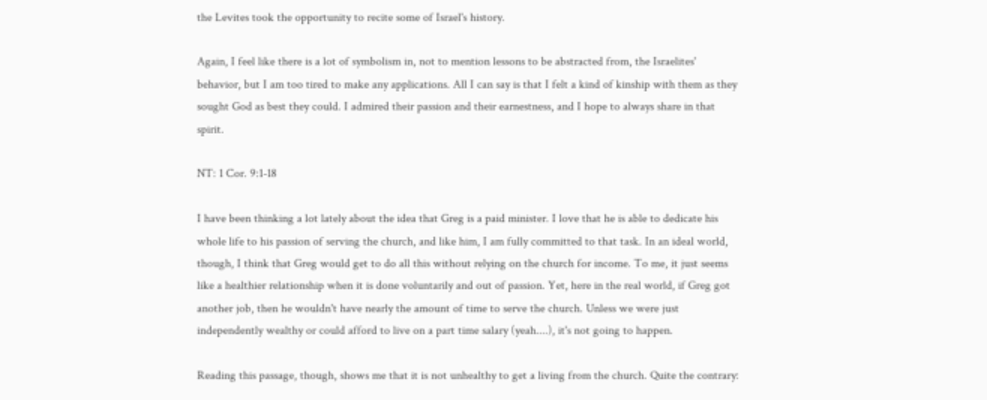the Levites took the opportunity to recite some of Israel's history.

Again, I feel like there is a lot of symbolism in, not to mention lessons to be abstracted from, the Israelites' behavior, but I am too tired to make any applications. All I can say is that I felt a kind of kinship with them as they sought God as best they could. I admired their passion and their earnestness, and I hope to always share in that spirit.

NT: 1 Cor. 9:1-18

I have been thinking a lot lately about the idea that Greg is a paid minister. I love that he is able to dedicate his whole life to his passion of serving the church, and like him, I am fully committed to that task. In an ideal world, though, I think that Greg would get to do all this without relying on the church for income. To me, it just seems like a healthier relationship when it is done voluntarily and out of passion. Yet, here in the real world, if Greg got another job, then he wouldn't have nearly the amount of time to serve the church. Unless we were just independently wealthy or could afford to live on a part time salary (yeah....), it's not going to happen.

Reading this passage, though, shows me that it is not unhealthy to get a living from the church. Quite the contrary: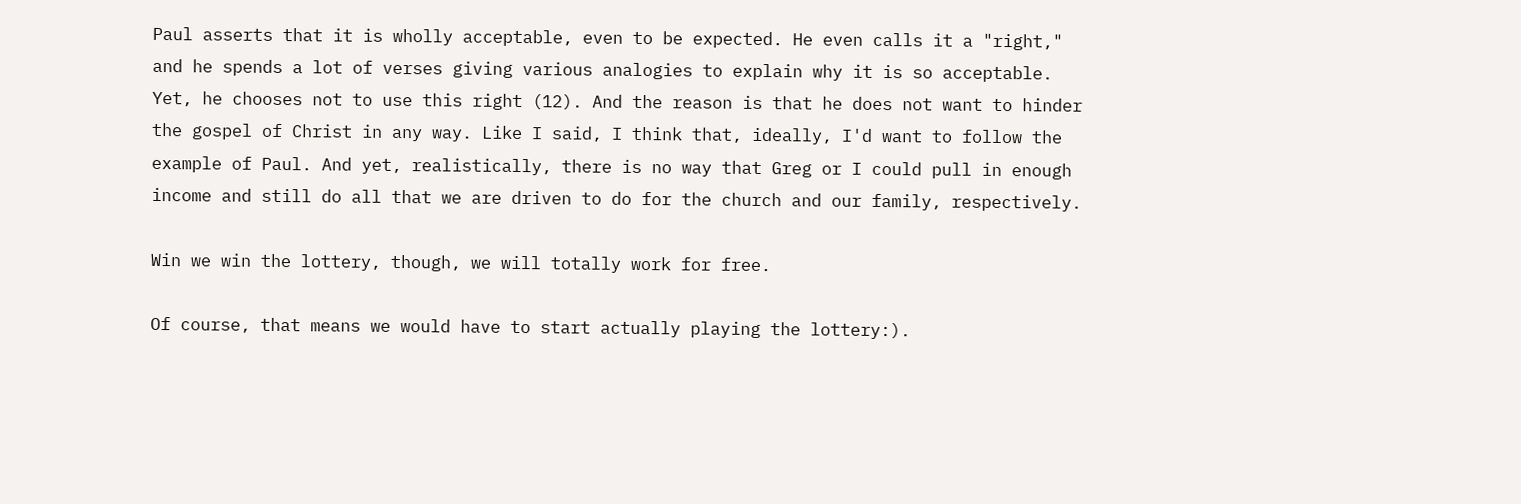Paul asserts that it is wholly acceptable, even to be expected. He even calls it a "right," and he spends a lot of verses giving various analogies to explain why it is so acceptable. Yet, he chooses not to use this right (12). And the reason is that he does not want to hinder the gospel of Christ in any way. Like I said, I think that, ideally, I'd want to follow the example of Paul. And yet, realistically, there is no way that Greg or I could pull in enough income and still do all that we are driven to do for the church and our family, respectively.

Win we win the lottery, though, we will totally work for free.

Of course, that means we would have to start actually playing the lottery:).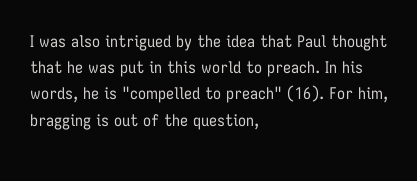I was also intrigued by the idea that Paul thought that he was put in this world to preach. In his words, he is "compelled to preach" (16). For him, bragging is out of the question,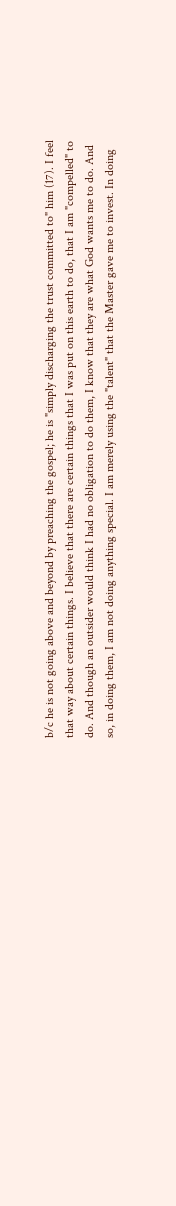b/c he is not going above and beyond by preaching the gospel; he is "simply discharging the trust committed to" him (17). I feel that way about certain things. I believe that there are certain things that I was put on this earth to do, that I am "compelled" to do. And though an outsider would think I had no obligation to do them, I know that they are what God wants me to do. And so, in doing them, I am not doing anything special. I am merely using the "talent" that the Master gave me to invest. In doing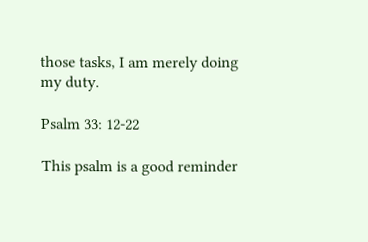those tasks, I am merely doing my duty.

Psalm 33: 12-22

This psalm is a good reminder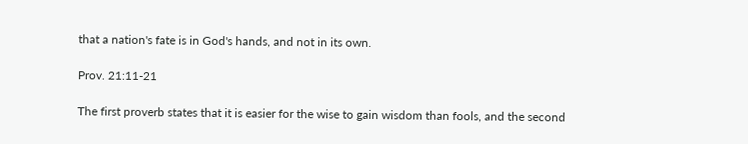that a nation's fate is in God's hands, and not in its own.

Prov. 21:11-21

The first proverb states that it is easier for the wise to gain wisdom than fools, and the second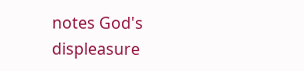notes God's displeasure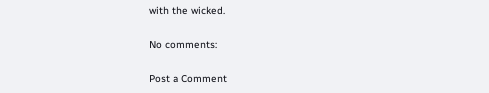with the wicked.

No comments:

Post a Comment